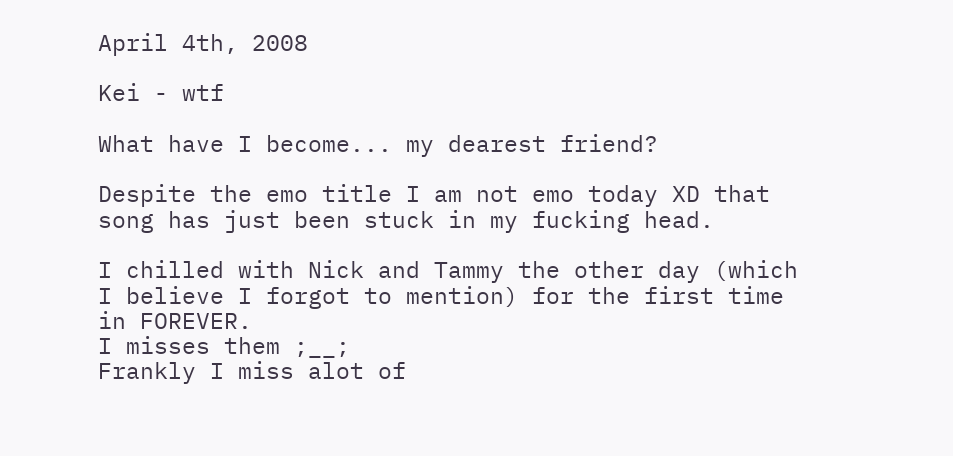April 4th, 2008

Kei - wtf

What have I become... my dearest friend?

Despite the emo title I am not emo today XD that song has just been stuck in my fucking head.

I chilled with Nick and Tammy the other day (which I believe I forgot to mention) for the first time in FOREVER.
I misses them ;__;
Frankly I miss alot of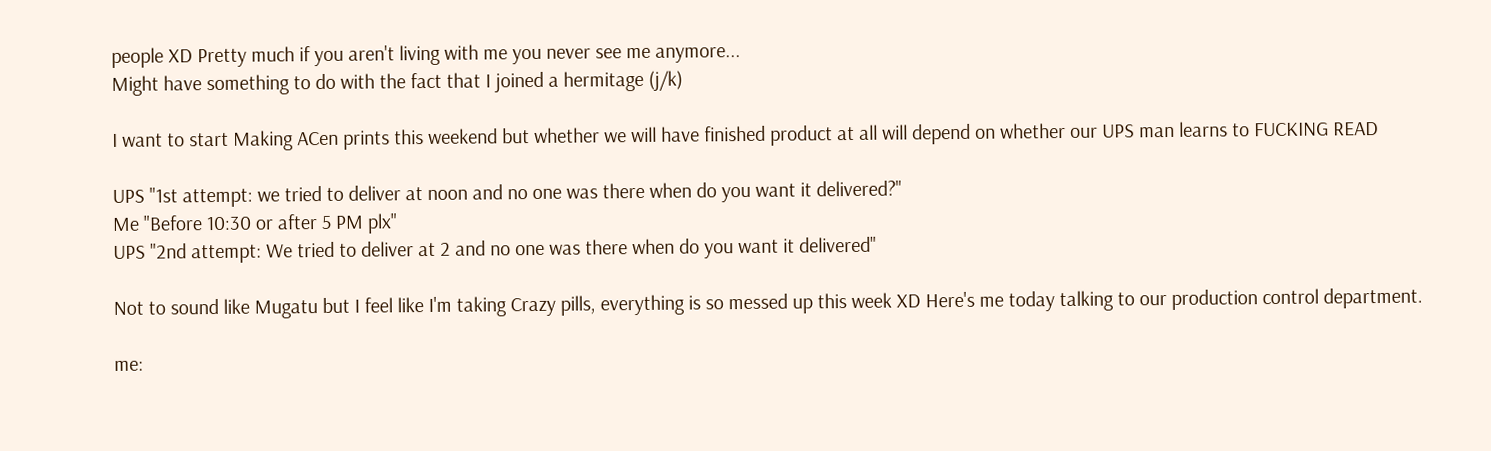people XD Pretty much if you aren't living with me you never see me anymore...
Might have something to do with the fact that I joined a hermitage (j/k)

I want to start Making ACen prints this weekend but whether we will have finished product at all will depend on whether our UPS man learns to FUCKING READ

UPS "1st attempt: we tried to deliver at noon and no one was there when do you want it delivered?"
Me "Before 10:30 or after 5 PM plx"
UPS "2nd attempt: We tried to deliver at 2 and no one was there when do you want it delivered"

Not to sound like Mugatu but I feel like I'm taking Crazy pills, everything is so messed up this week XD Here's me today talking to our production control department.

me: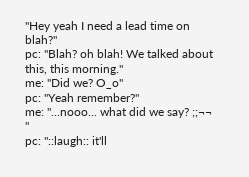"Hey yeah I need a lead time on blah?"
pc: "Blah? oh blah! We talked about this, this morning."
me: "Did we? O_o"
pc: "Yeah remember?"
me: "...nooo... what did we say? ;;¬¬ "
pc: "::laugh:: it'll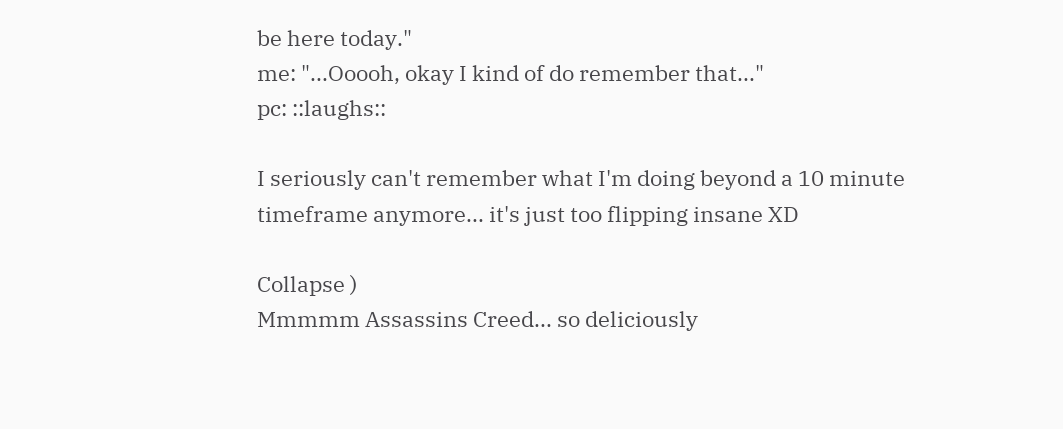be here today."
me: "...Ooooh, okay I kind of do remember that..."
pc: ::laughs::

I seriously can't remember what I'm doing beyond a 10 minute timeframe anymore... it's just too flipping insane XD

Collapse )
Mmmmm Assassins Creed... so deliciously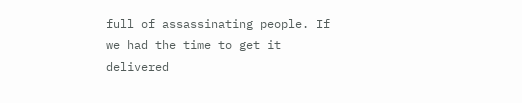full of assassinating people. If we had the time to get it delivered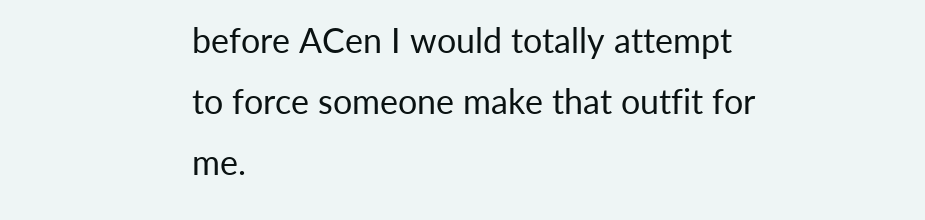before ACen I would totally attempt to force someone make that outfit for me.